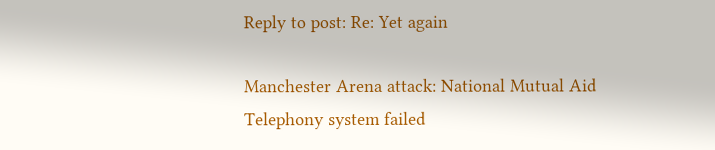Reply to post: Re: Yet again

Manchester Arena attack: National Mutual Aid Telephony system failed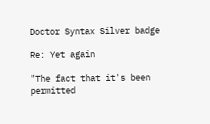Doctor Syntax Silver badge

Re: Yet again

"The fact that it's been permitted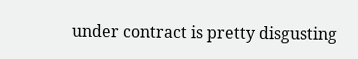under contract is pretty disgusting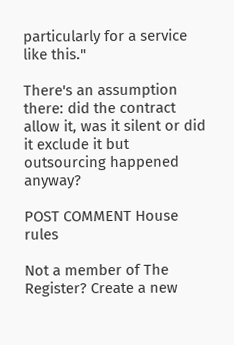particularly for a service like this."

There's an assumption there: did the contract allow it, was it silent or did it exclude it but outsourcing happened anyway?

POST COMMENT House rules

Not a member of The Register? Create a new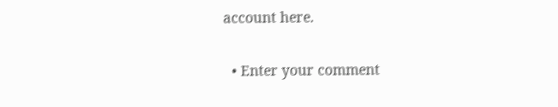account here.

  • Enter your comment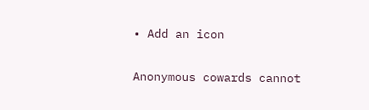• Add an icon

Anonymous cowards cannot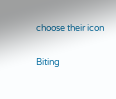choose their icon

Biting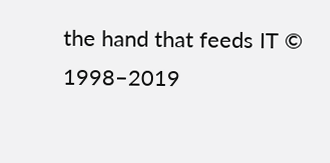the hand that feeds IT © 1998–2019